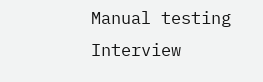Manual testing Interview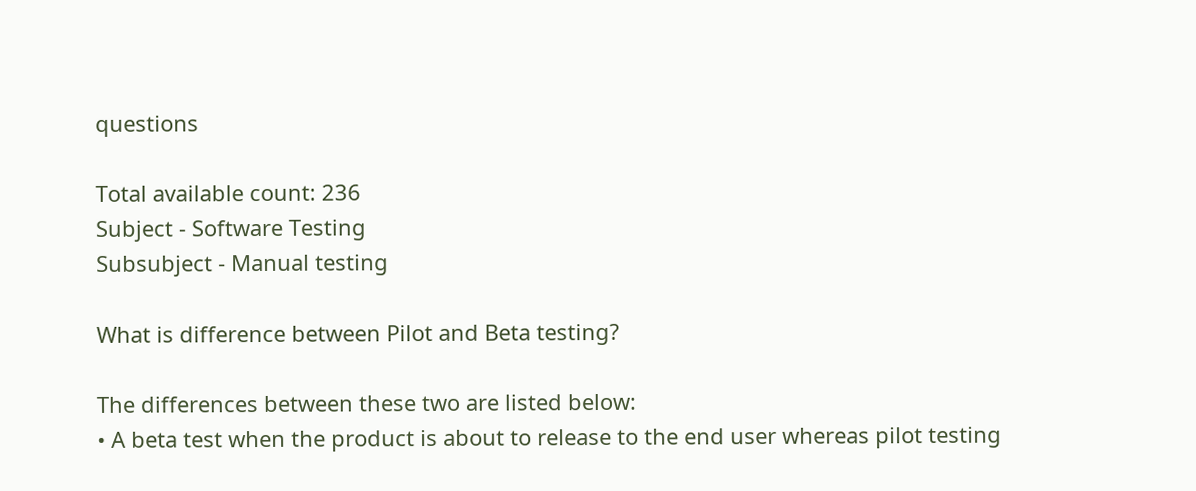questions

Total available count: 236
Subject - Software Testing
Subsubject - Manual testing

What is difference between Pilot and Beta testing?

The differences between these two are listed below:
• A beta test when the product is about to release to the end user whereas pilot testing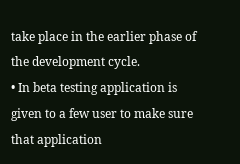take place in the earlier phase of the development cycle.
• In beta testing application is given to a few user to make sure that application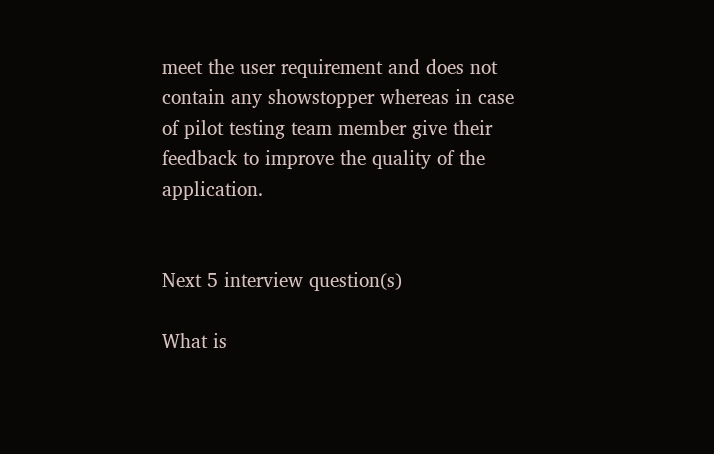meet the user requirement and does not contain any showstopper whereas in case of pilot testing team member give their feedback to improve the quality of the application.


Next 5 interview question(s)

What is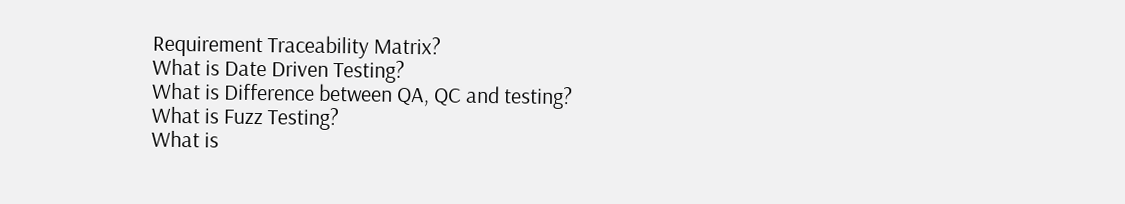Requirement Traceability Matrix?
What is Date Driven Testing?
What is Difference between QA, QC and testing?
What is Fuzz Testing?
What is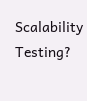Scalability Testing?